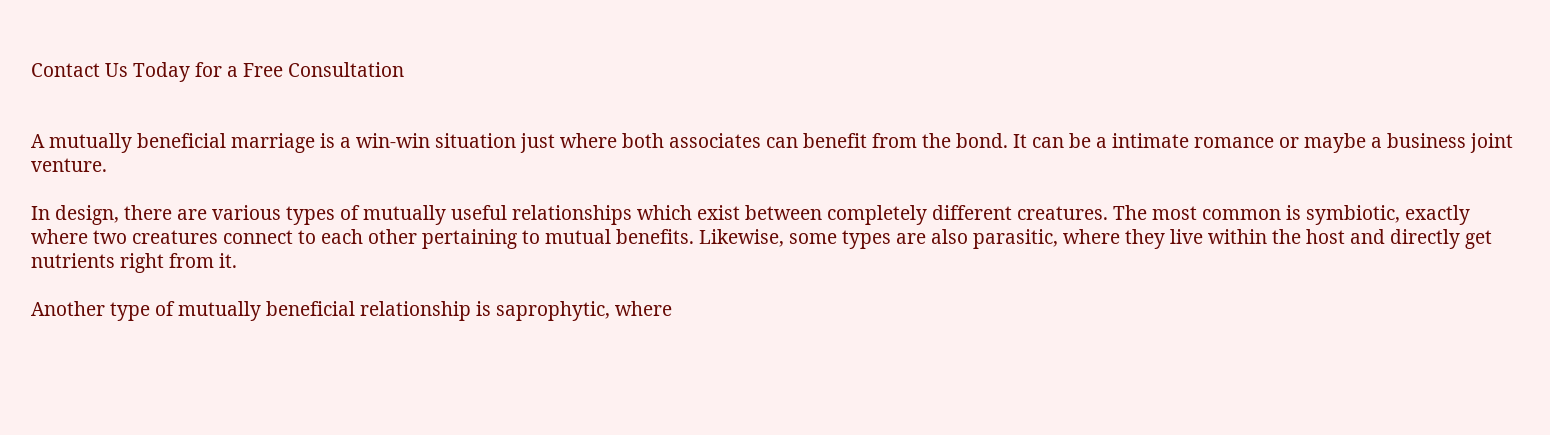Contact Us Today for a Free Consultation


A mutually beneficial marriage is a win-win situation just where both associates can benefit from the bond. It can be a intimate romance or maybe a business joint venture.

In design, there are various types of mutually useful relationships which exist between completely different creatures. The most common is symbiotic, exactly where two creatures connect to each other pertaining to mutual benefits. Likewise, some types are also parasitic, where they live within the host and directly get nutrients right from it.

Another type of mutually beneficial relationship is saprophytic, where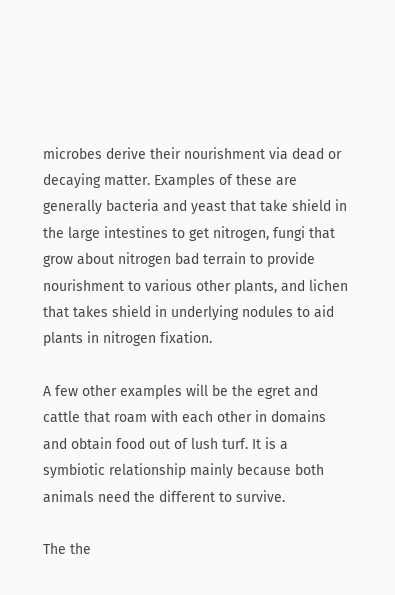microbes derive their nourishment via dead or decaying matter. Examples of these are generally bacteria and yeast that take shield in the large intestines to get nitrogen, fungi that grow about nitrogen bad terrain to provide nourishment to various other plants, and lichen that takes shield in underlying nodules to aid plants in nitrogen fixation.

A few other examples will be the egret and cattle that roam with each other in domains and obtain food out of lush turf. It is a symbiotic relationship mainly because both animals need the different to survive.

The the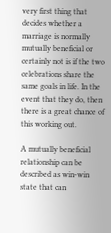very first thing that decides whether a marriage is normally mutually beneficial or certainly not is if the two celebrations share the same goals in life. In the event that they do, then there is a great chance of this working out.

A mutually beneficial relationship can be described as win-win state that can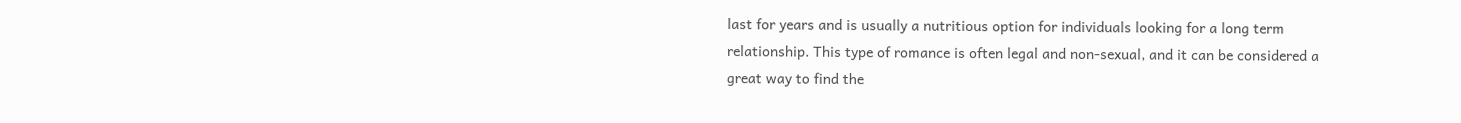last for years and is usually a nutritious option for individuals looking for a long term relationship. This type of romance is often legal and non-sexual, and it can be considered a great way to find the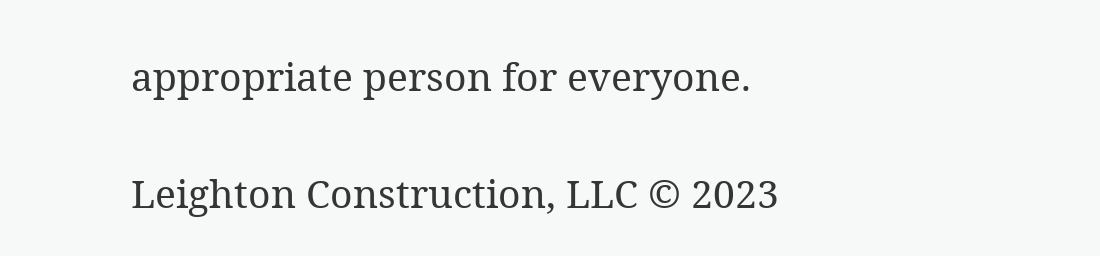appropriate person for everyone.

Leighton Construction, LLC © 2023